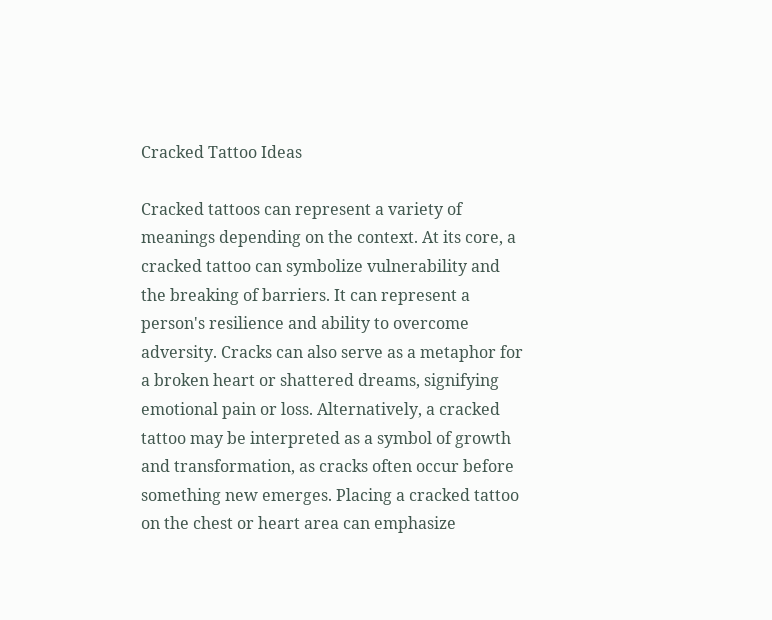Cracked Tattoo Ideas

Cracked tattoos can represent a variety of meanings depending on the context. At its core, a cracked tattoo can symbolize vulnerability and the breaking of barriers. It can represent a person's resilience and ability to overcome adversity. Cracks can also serve as a metaphor for a broken heart or shattered dreams, signifying emotional pain or loss. Alternatively, a cracked tattoo may be interpreted as a symbol of growth and transformation, as cracks often occur before something new emerges. Placing a cracked tattoo on the chest or heart area can emphasize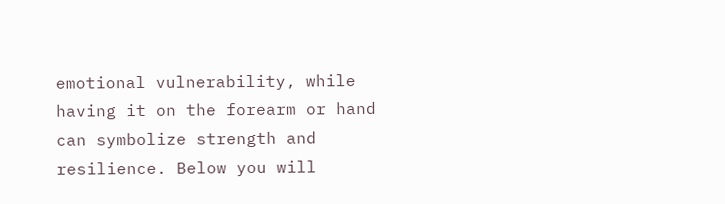emotional vulnerability, while having it on the forearm or hand can symbolize strength and resilience. Below you will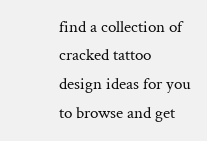find a collection of cracked tattoo design ideas for you to browse and get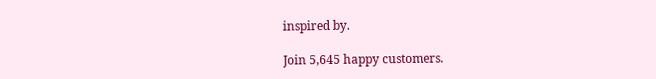inspired by.

Join 5,645 happy customers.